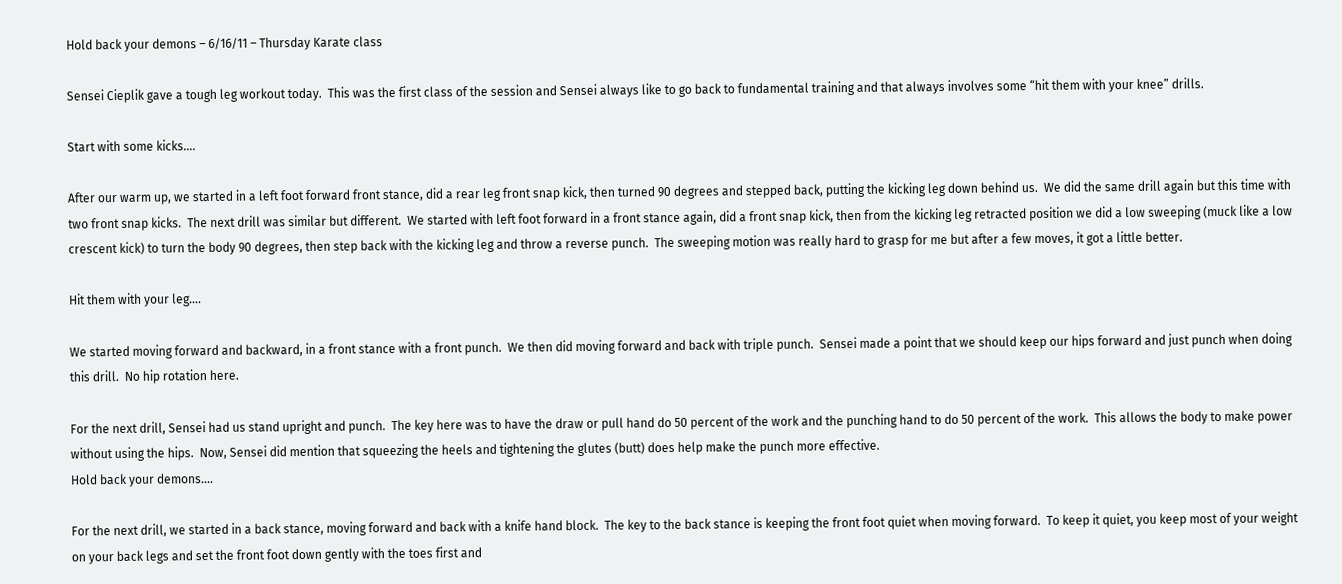Hold back your demons – 6/16/11 – Thursday Karate class

Sensei Cieplik gave a tough leg workout today.  This was the first class of the session and Sensei always like to go back to fundamental training and that always involves some “hit them with your knee” drills.

Start with some kicks….

After our warm up, we started in a left foot forward front stance, did a rear leg front snap kick, then turned 90 degrees and stepped back, putting the kicking leg down behind us.  We did the same drill again but this time with two front snap kicks.  The next drill was similar but different.  We started with left foot forward in a front stance again, did a front snap kick, then from the kicking leg retracted position we did a low sweeping (muck like a low crescent kick) to turn the body 90 degrees, then step back with the kicking leg and throw a reverse punch.  The sweeping motion was really hard to grasp for me but after a few moves, it got a little better.

Hit them with your leg….

We started moving forward and backward, in a front stance with a front punch.  We then did moving forward and back with triple punch.  Sensei made a point that we should keep our hips forward and just punch when doing this drill.  No hip rotation here.

For the next drill, Sensei had us stand upright and punch.  The key here was to have the draw or pull hand do 50 percent of the work and the punching hand to do 50 percent of the work.  This allows the body to make power without using the hips.  Now, Sensei did mention that squeezing the heels and tightening the glutes (butt) does help make the punch more effective.
Hold back your demons….

For the next drill, we started in a back stance, moving forward and back with a knife hand block.  The key to the back stance is keeping the front foot quiet when moving forward.  To keep it quiet, you keep most of your weight on your back legs and set the front foot down gently with the toes first and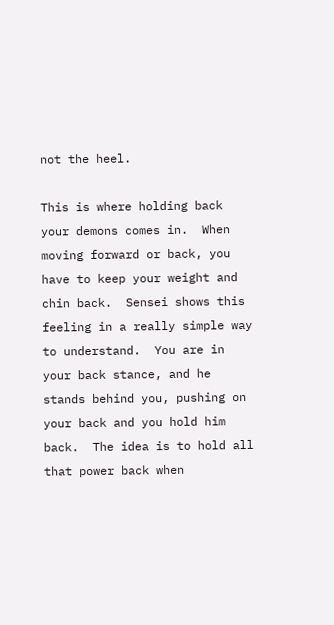not the heel.

This is where holding back your demons comes in.  When moving forward or back, you have to keep your weight and chin back.  Sensei shows this feeling in a really simple way to understand.  You are in your back stance, and he stands behind you, pushing on your back and you hold him back.  The idea is to hold all that power back when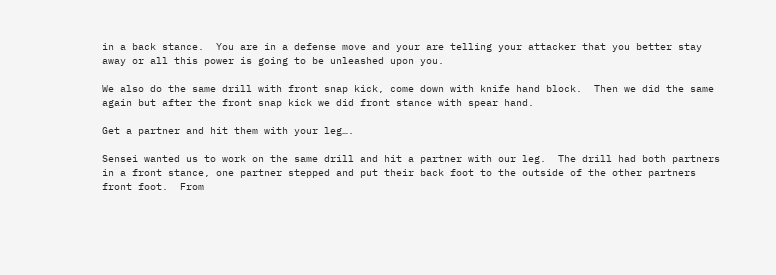in a back stance.  You are in a defense move and your are telling your attacker that you better stay away or all this power is going to be unleashed upon you.

We also do the same drill with front snap kick, come down with knife hand block.  Then we did the same again but after the front snap kick we did front stance with spear hand.

Get a partner and hit them with your leg….

Sensei wanted us to work on the same drill and hit a partner with our leg.  The drill had both partners in a front stance, one partner stepped and put their back foot to the outside of the other partners front foot.  From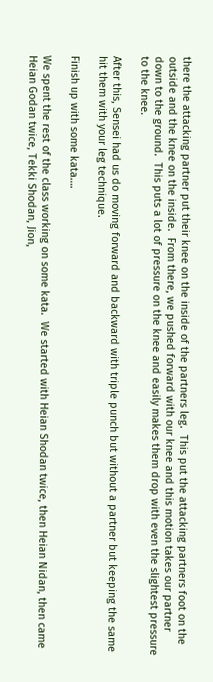there the attacking partner put their knee on the inside of the partners leg.  This put the attacking partners foot on the outside and the knee on the inside.  From there, we pushed forward with our knee and this motion takes our partner down to the ground.  This puts a lot of pressure on the knee and easily makes them drop with even the slightest pressure to the knee.

After this, Sensei had us do moving forward and backward with triple punch but without a partner but keeping the same hit them with your leg technique.

Finish up with some kata….

We spent the rest of the class working on some kata.  We started with Heian Shodan twice, then Heian Nidan, then came Heian Godan twice, Tekki Shodan, Jion,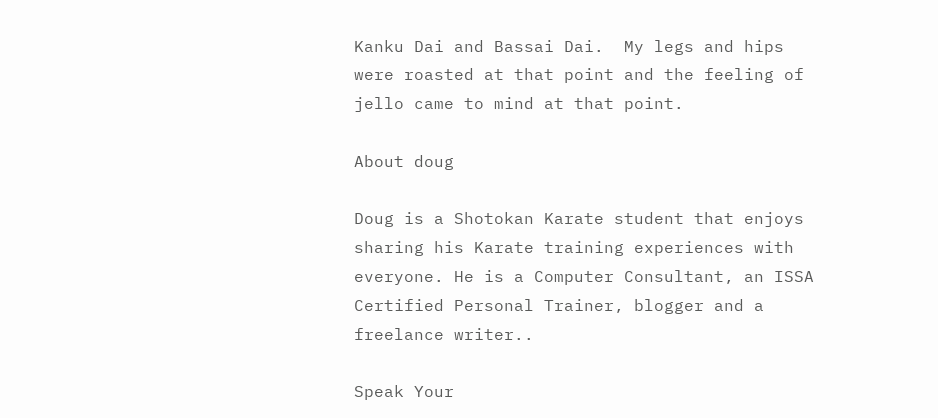Kanku Dai and Bassai Dai.  My legs and hips were roasted at that point and the feeling of jello came to mind at that point.

About doug

Doug is a Shotokan Karate student that enjoys sharing his Karate training experiences with everyone. He is a Computer Consultant, an ISSA Certified Personal Trainer, blogger and a freelance writer..

Speak Your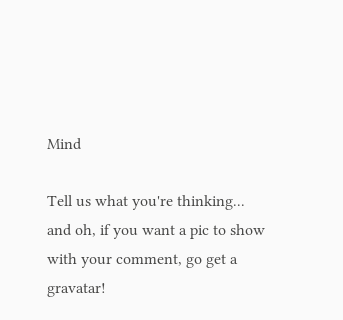Mind

Tell us what you're thinking...
and oh, if you want a pic to show with your comment, go get a gravatar!